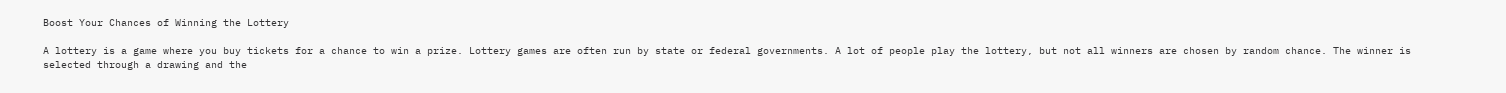Boost Your Chances of Winning the Lottery

A lottery is a game where you buy tickets for a chance to win a prize. Lottery games are often run by state or federal governments. A lot of people play the lottery, but not all winners are chosen by random chance. The winner is selected through a drawing and the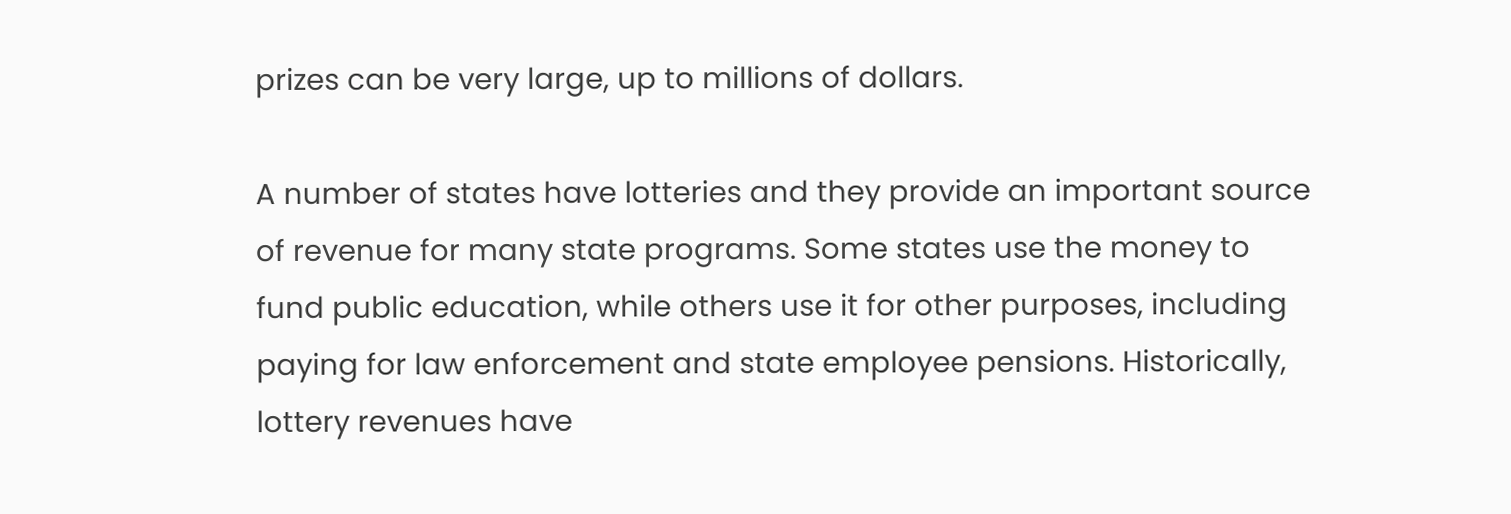prizes can be very large, up to millions of dollars.

A number of states have lotteries and they provide an important source of revenue for many state programs. Some states use the money to fund public education, while others use it for other purposes, including paying for law enforcement and state employee pensions. Historically, lottery revenues have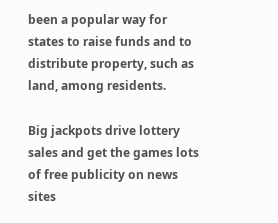been a popular way for states to raise funds and to distribute property, such as land, among residents.

Big jackpots drive lottery sales and get the games lots of free publicity on news sites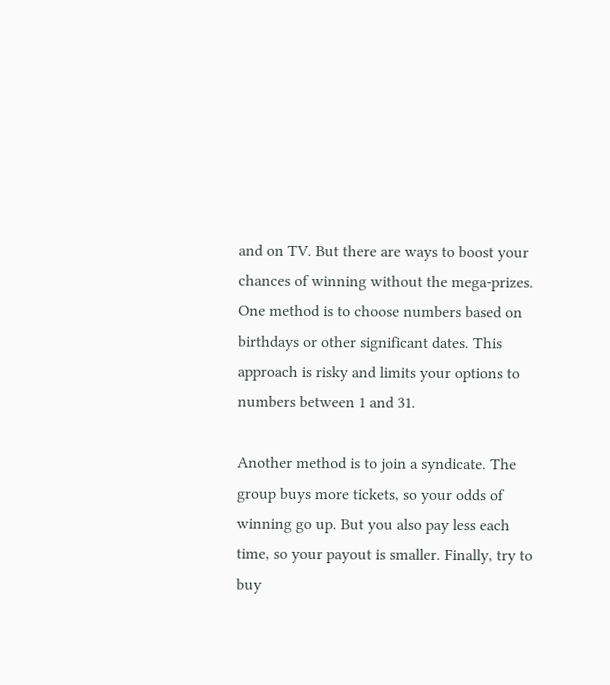and on TV. But there are ways to boost your chances of winning without the mega-prizes. One method is to choose numbers based on birthdays or other significant dates. This approach is risky and limits your options to numbers between 1 and 31.

Another method is to join a syndicate. The group buys more tickets, so your odds of winning go up. But you also pay less each time, so your payout is smaller. Finally, try to buy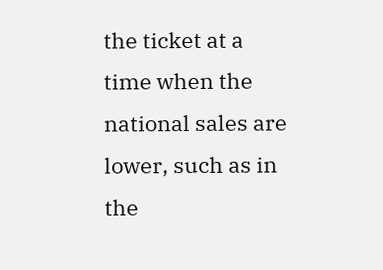the ticket at a time when the national sales are lower, such as in the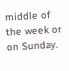middle of the week or on Sunday.